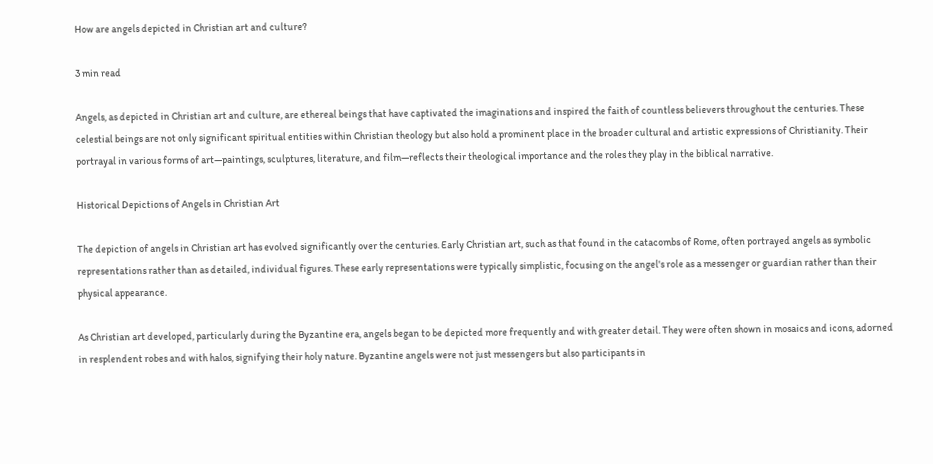How are angels depicted in Christian art and culture?

3 min read

Angels, as depicted in Christian art and culture, are ethereal beings that have captivated the imaginations and inspired the faith of countless believers throughout the centuries. These celestial beings are not only significant spiritual entities within Christian theology but also hold a prominent place in the broader cultural and artistic expressions of Christianity. Their portrayal in various forms of art—paintings, sculptures, literature, and film—reflects their theological importance and the roles they play in the biblical narrative.

Historical Depictions of Angels in Christian Art

The depiction of angels in Christian art has evolved significantly over the centuries. Early Christian art, such as that found in the catacombs of Rome, often portrayed angels as symbolic representations rather than as detailed, individual figures. These early representations were typically simplistic, focusing on the angel's role as a messenger or guardian rather than their physical appearance.

As Christian art developed, particularly during the Byzantine era, angels began to be depicted more frequently and with greater detail. They were often shown in mosaics and icons, adorned in resplendent robes and with halos, signifying their holy nature. Byzantine angels were not just messengers but also participants in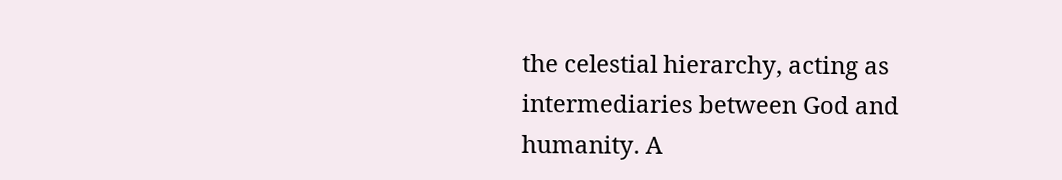the celestial hierarchy, acting as intermediaries between God and humanity. A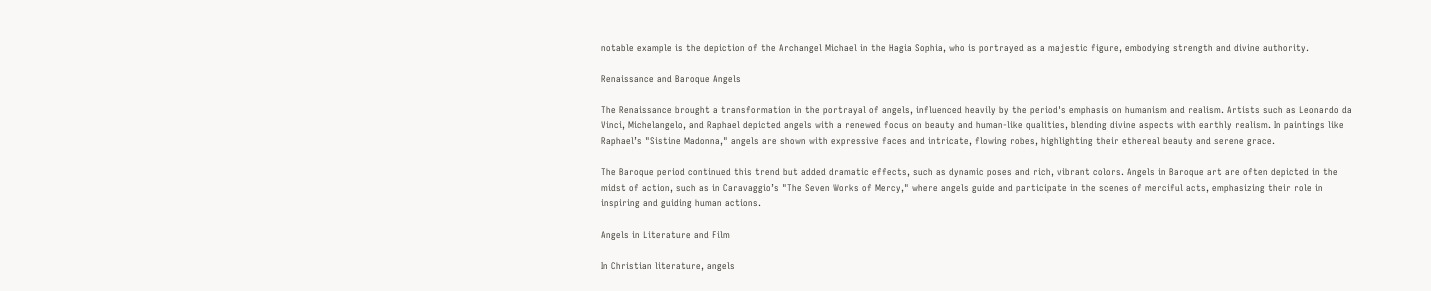notable example is the depiction of the Archangel Michael in the Hagia Sophia, who is portrayed as a majestic figure, embodying strength and divine authority.

Renaissance and Baroque Angels

The Renaissance brought a transformation in the portrayal of angels, influenced heavily by the period's emphasis on humanism and realism. Artists such as Leonardo da Vinci, Michelangelo, and Raphael depicted angels with a renewed focus on beauty and human-like qualities, blending divine aspects with earthly realism. In paintings like Raphael’s "Sistine Madonna," angels are shown with expressive faces and intricate, flowing robes, highlighting their ethereal beauty and serene grace.

The Baroque period continued this trend but added dramatic effects, such as dynamic poses and rich, vibrant colors. Angels in Baroque art are often depicted in the midst of action, such as in Caravaggio’s "The Seven Works of Mercy," where angels guide and participate in the scenes of merciful acts, emphasizing their role in inspiring and guiding human actions.

Angels in Literature and Film

In Christian literature, angels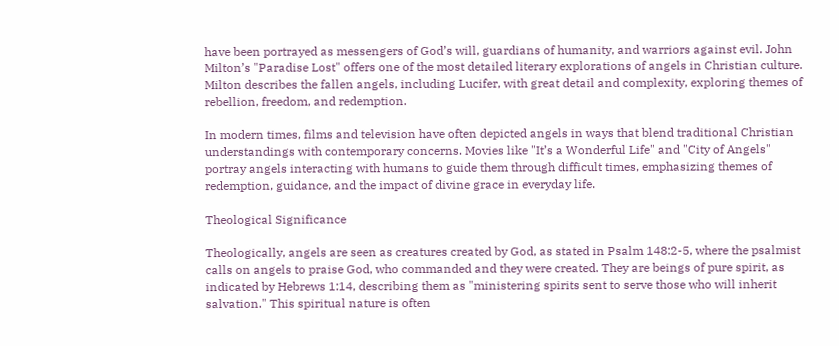have been portrayed as messengers of God’s will, guardians of humanity, and warriors against evil. John Milton’s "Paradise Lost" offers one of the most detailed literary explorations of angels in Christian culture. Milton describes the fallen angels, including Lucifer, with great detail and complexity, exploring themes of rebellion, freedom, and redemption.

In modern times, films and television have often depicted angels in ways that blend traditional Christian understandings with contemporary concerns. Movies like "It’s a Wonderful Life" and "City of Angels" portray angels interacting with humans to guide them through difficult times, emphasizing themes of redemption, guidance, and the impact of divine grace in everyday life.

Theological Significance

Theologically, angels are seen as creatures created by God, as stated in Psalm 148:2-5, where the psalmist calls on angels to praise God, who commanded and they were created. They are beings of pure spirit, as indicated by Hebrews 1:14, describing them as "ministering spirits sent to serve those who will inherit salvation." This spiritual nature is often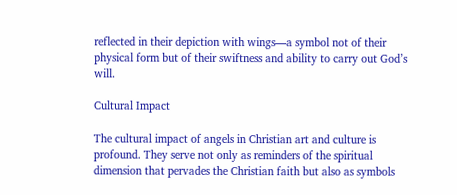reflected in their depiction with wings—a symbol not of their physical form but of their swiftness and ability to carry out God’s will.

Cultural Impact

The cultural impact of angels in Christian art and culture is profound. They serve not only as reminders of the spiritual dimension that pervades the Christian faith but also as symbols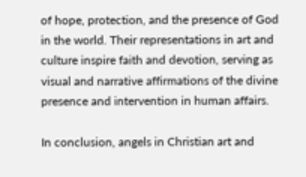of hope, protection, and the presence of God in the world. Their representations in art and culture inspire faith and devotion, serving as visual and narrative affirmations of the divine presence and intervention in human affairs.

In conclusion, angels in Christian art and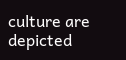culture are depicted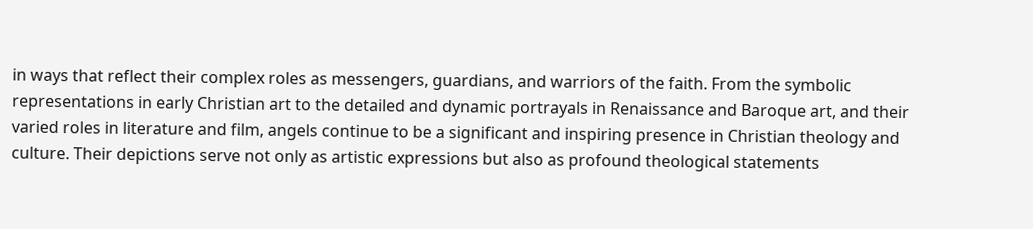in ways that reflect their complex roles as messengers, guardians, and warriors of the faith. From the symbolic representations in early Christian art to the detailed and dynamic portrayals in Renaissance and Baroque art, and their varied roles in literature and film, angels continue to be a significant and inspiring presence in Christian theology and culture. Their depictions serve not only as artistic expressions but also as profound theological statements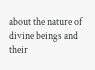about the nature of divine beings and their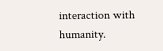interaction with humanity.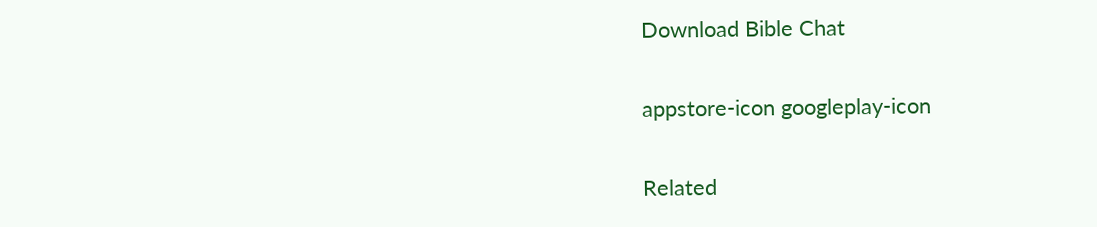Download Bible Chat

appstore-icon googleplay-icon

Related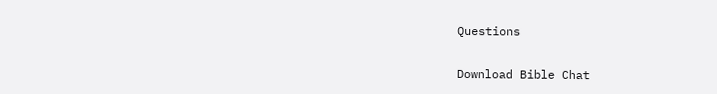Questions

Download Bible Chat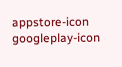appstore-icon googleplay-icon